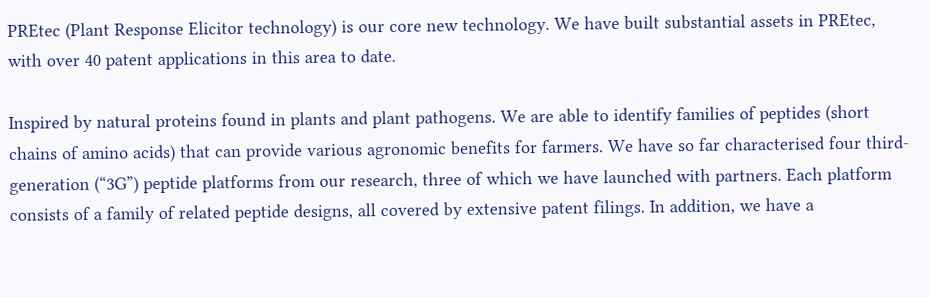PREtec (Plant Response Elicitor technology) is our core new technology. We have built substantial assets in PREtec, with over 40 patent applications in this area to date.

Inspired by natural proteins found in plants and plant pathogens. We are able to identify families of peptides (short chains of amino acids) that can provide various agronomic benefits for farmers. We have so far characterised four third-generation (“3G”) peptide platforms from our research, three of which we have launched with partners. Each platform consists of a family of related peptide designs, all covered by extensive patent filings. In addition, we have a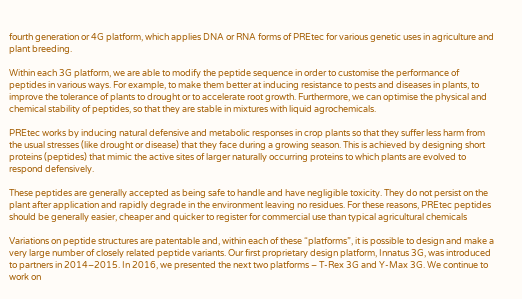fourth generation or 4G platform, which applies DNA or RNA forms of PREtec for various genetic uses in agriculture and plant breeding.

Within each 3G platform, we are able to modify the peptide sequence in order to customise the performance of peptides in various ways. For example, to make them better at inducing resistance to pests and diseases in plants, to improve the tolerance of plants to drought or to accelerate root growth. Furthermore, we can optimise the physical and chemical stability of peptides, so that they are stable in mixtures with liquid agrochemicals.

PREtec works by inducing natural defensive and metabolic responses in crop plants so that they suffer less harm from the usual stresses (like drought or disease) that they face during a growing season. This is achieved by designing short proteins (peptides) that mimic the active sites of larger naturally occurring proteins to which plants are evolved to respond defensively.

These peptides are generally accepted as being safe to handle and have negligible toxicity. They do not persist on the plant after application and rapidly degrade in the environment leaving no residues. For these reasons, PREtec peptides should be generally easier, cheaper and quicker to register for commercial use than typical agricultural chemicals

Variations on peptide structures are patentable and, within each of these “platforms”, it is possible to design and make a very large number of closely related peptide variants. Our first proprietary design platform, Innatus 3G, was introduced to partners in 2014–2015. In 2016, we presented the next two platforms – T-Rex 3G and Y-Max 3G. We continue to work on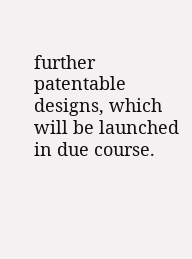further patentable designs, which will be launched in due course.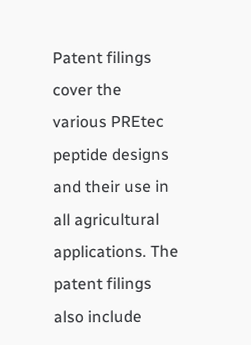Patent filings cover the various PREtec peptide designs and their use in all agricultural applications. The patent filings also include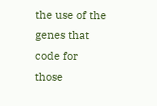the use of the genes that code for those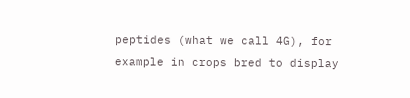peptides (what we call 4G), for example in crops bred to display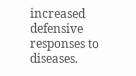increased defensive responses to diseases.